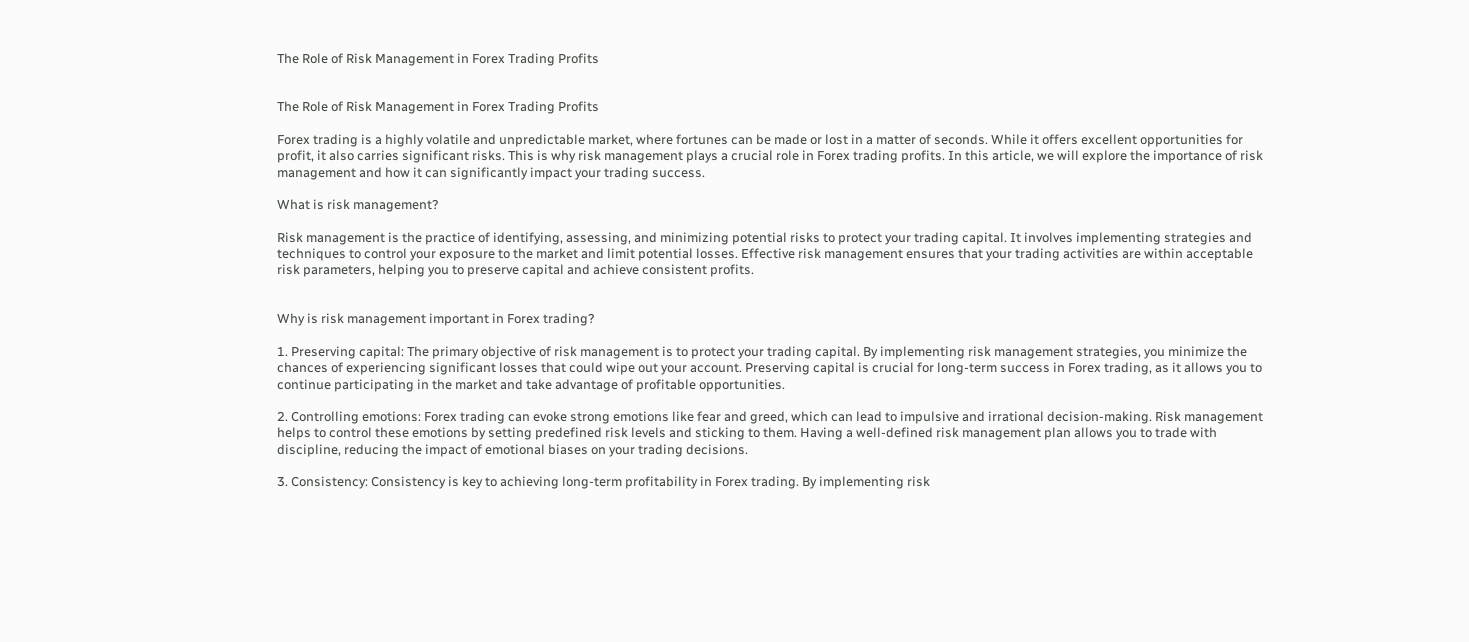The Role of Risk Management in Forex Trading Profits


The Role of Risk Management in Forex Trading Profits

Forex trading is a highly volatile and unpredictable market, where fortunes can be made or lost in a matter of seconds. While it offers excellent opportunities for profit, it also carries significant risks. This is why risk management plays a crucial role in Forex trading profits. In this article, we will explore the importance of risk management and how it can significantly impact your trading success.

What is risk management?

Risk management is the practice of identifying, assessing, and minimizing potential risks to protect your trading capital. It involves implementing strategies and techniques to control your exposure to the market and limit potential losses. Effective risk management ensures that your trading activities are within acceptable risk parameters, helping you to preserve capital and achieve consistent profits.


Why is risk management important in Forex trading?

1. Preserving capital: The primary objective of risk management is to protect your trading capital. By implementing risk management strategies, you minimize the chances of experiencing significant losses that could wipe out your account. Preserving capital is crucial for long-term success in Forex trading, as it allows you to continue participating in the market and take advantage of profitable opportunities.

2. Controlling emotions: Forex trading can evoke strong emotions like fear and greed, which can lead to impulsive and irrational decision-making. Risk management helps to control these emotions by setting predefined risk levels and sticking to them. Having a well-defined risk management plan allows you to trade with discipline, reducing the impact of emotional biases on your trading decisions.

3. Consistency: Consistency is key to achieving long-term profitability in Forex trading. By implementing risk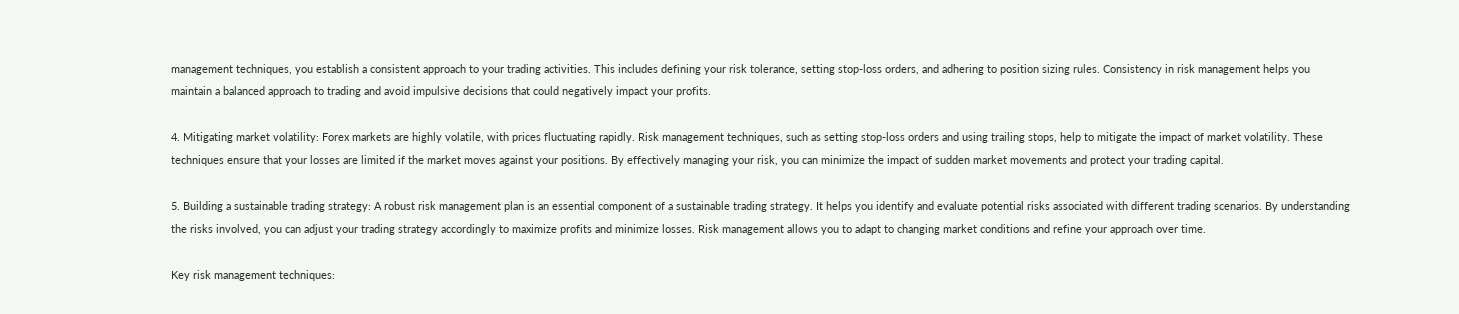management techniques, you establish a consistent approach to your trading activities. This includes defining your risk tolerance, setting stop-loss orders, and adhering to position sizing rules. Consistency in risk management helps you maintain a balanced approach to trading and avoid impulsive decisions that could negatively impact your profits.

4. Mitigating market volatility: Forex markets are highly volatile, with prices fluctuating rapidly. Risk management techniques, such as setting stop-loss orders and using trailing stops, help to mitigate the impact of market volatility. These techniques ensure that your losses are limited if the market moves against your positions. By effectively managing your risk, you can minimize the impact of sudden market movements and protect your trading capital.

5. Building a sustainable trading strategy: A robust risk management plan is an essential component of a sustainable trading strategy. It helps you identify and evaluate potential risks associated with different trading scenarios. By understanding the risks involved, you can adjust your trading strategy accordingly to maximize profits and minimize losses. Risk management allows you to adapt to changing market conditions and refine your approach over time.

Key risk management techniques: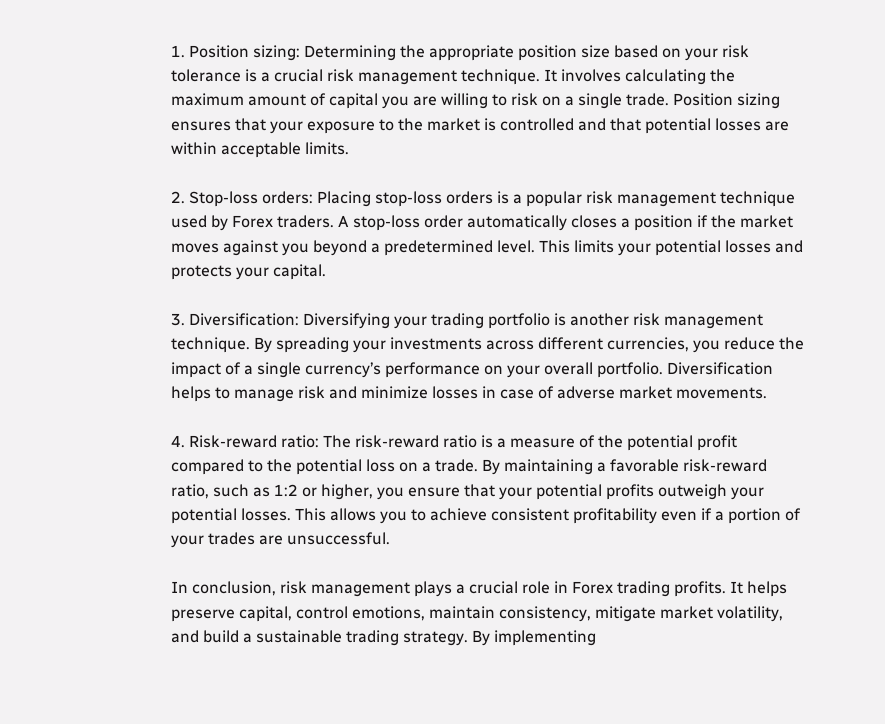1. Position sizing: Determining the appropriate position size based on your risk tolerance is a crucial risk management technique. It involves calculating the maximum amount of capital you are willing to risk on a single trade. Position sizing ensures that your exposure to the market is controlled and that potential losses are within acceptable limits.

2. Stop-loss orders: Placing stop-loss orders is a popular risk management technique used by Forex traders. A stop-loss order automatically closes a position if the market moves against you beyond a predetermined level. This limits your potential losses and protects your capital.

3. Diversification: Diversifying your trading portfolio is another risk management technique. By spreading your investments across different currencies, you reduce the impact of a single currency’s performance on your overall portfolio. Diversification helps to manage risk and minimize losses in case of adverse market movements.

4. Risk-reward ratio: The risk-reward ratio is a measure of the potential profit compared to the potential loss on a trade. By maintaining a favorable risk-reward ratio, such as 1:2 or higher, you ensure that your potential profits outweigh your potential losses. This allows you to achieve consistent profitability even if a portion of your trades are unsuccessful.

In conclusion, risk management plays a crucial role in Forex trading profits. It helps preserve capital, control emotions, maintain consistency, mitigate market volatility, and build a sustainable trading strategy. By implementing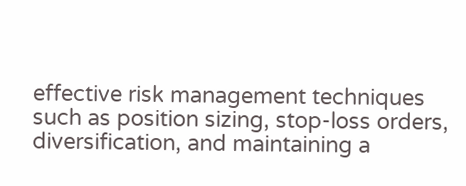effective risk management techniques such as position sizing, stop-loss orders, diversification, and maintaining a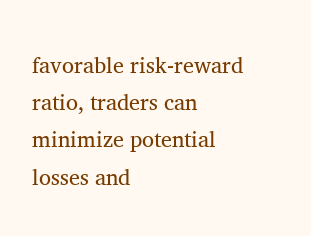favorable risk-reward ratio, traders can minimize potential losses and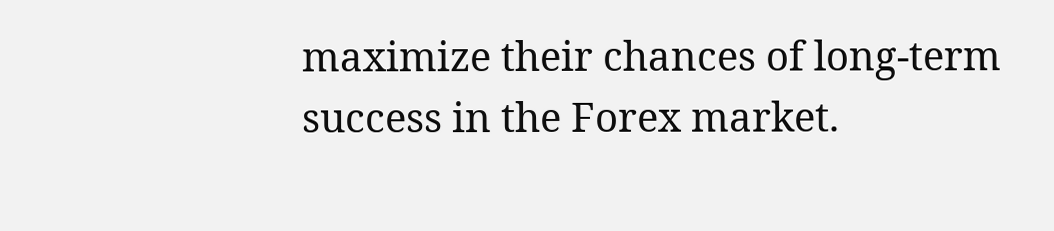maximize their chances of long-term success in the Forex market.